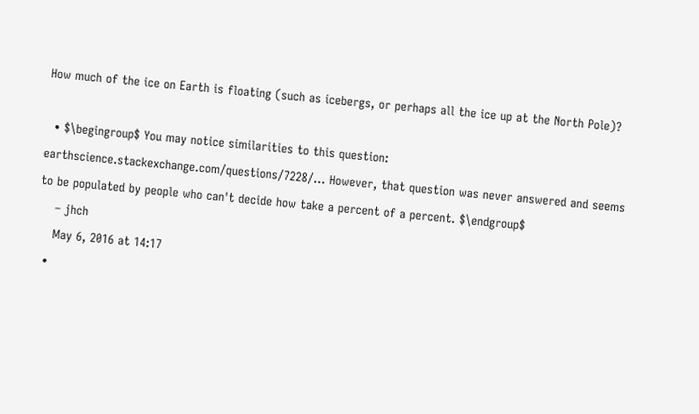How much of the ice on Earth is floating (such as icebergs, or perhaps all the ice up at the North Pole)?

  • $\begingroup$ You may notice similarities to this question: earthscience.stackexchange.com/questions/7228/… However, that question was never answered and seems to be populated by people who can't decide how take a percent of a percent. $\endgroup$
    – jhch
    May 6, 2016 at 14:17
  •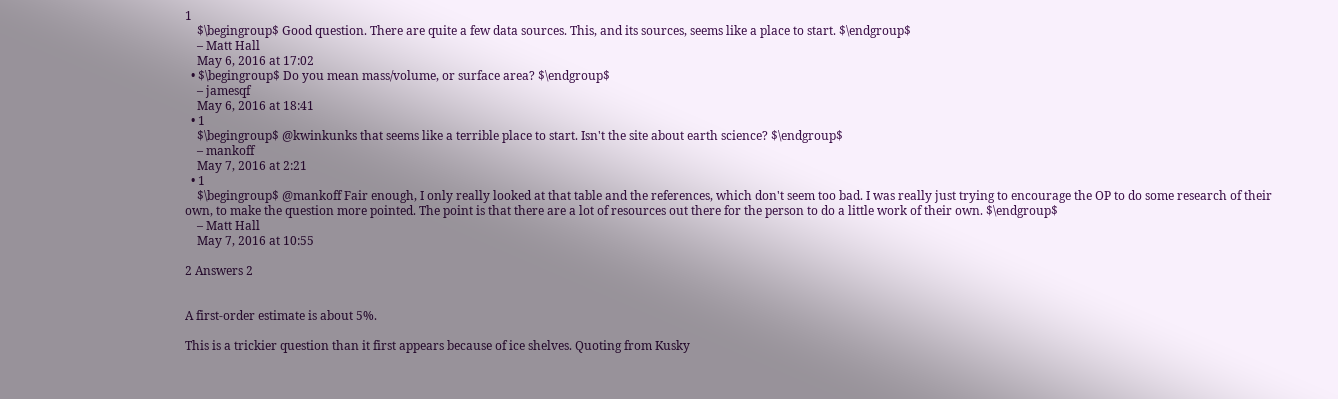1
    $\begingroup$ Good question. There are quite a few data sources. This, and its sources, seems like a place to start. $\endgroup$
    – Matt Hall
    May 6, 2016 at 17:02
  • $\begingroup$ Do you mean mass/volume, or surface area? $\endgroup$
    – jamesqf
    May 6, 2016 at 18:41
  • 1
    $\begingroup$ @kwinkunks that seems like a terrible place to start. Isn't the site about earth science? $\endgroup$
    – mankoff
    May 7, 2016 at 2:21
  • 1
    $\begingroup$ @mankoff Fair enough, I only really looked at that table and the references, which don't seem too bad. I was really just trying to encourage the OP to do some research of their own, to make the question more pointed. The point is that there are a lot of resources out there for the person to do a little work of their own. $\endgroup$
    – Matt Hall
    May 7, 2016 at 10:55

2 Answers 2


A first-order estimate is about 5%.

This is a trickier question than it first appears because of ice shelves. Quoting from Kusky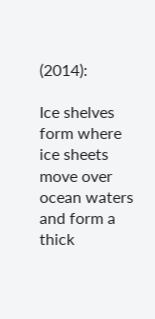(2014):

Ice shelves form where ice sheets move over ocean waters and form a thick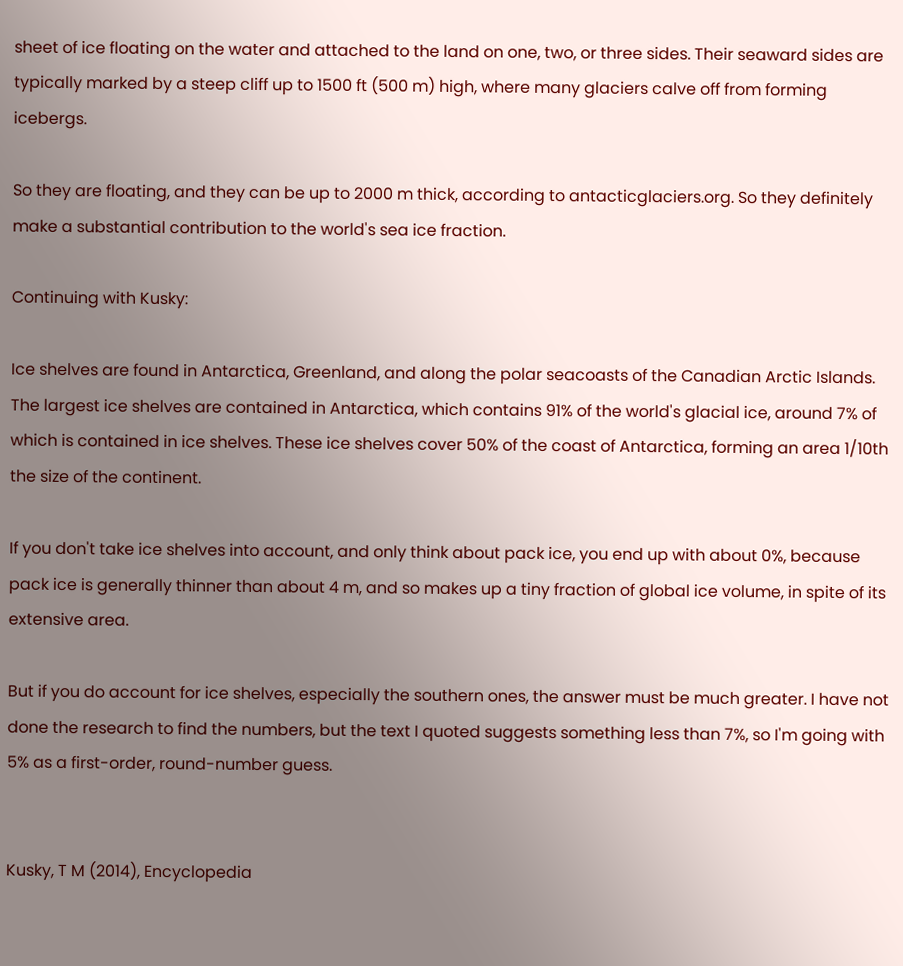sheet of ice floating on the water and attached to the land on one, two, or three sides. Their seaward sides are typically marked by a steep cliff up to 1500 ft (500 m) high, where many glaciers calve off from forming icebergs.

So they are floating, and they can be up to 2000 m thick, according to antacticglaciers.org. So they definitely make a substantial contribution to the world's sea ice fraction.

Continuing with Kusky:

Ice shelves are found in Antarctica, Greenland, and along the polar seacoasts of the Canadian Arctic Islands. The largest ice shelves are contained in Antarctica, which contains 91% of the world's glacial ice, around 7% of which is contained in ice shelves. These ice shelves cover 50% of the coast of Antarctica, forming an area 1/10th the size of the continent.

If you don't take ice shelves into account, and only think about pack ice, you end up with about 0%, because pack ice is generally thinner than about 4 m, and so makes up a tiny fraction of global ice volume, in spite of its extensive area.

But if you do account for ice shelves, especially the southern ones, the answer must be much greater. I have not done the research to find the numbers, but the text I quoted suggests something less than 7%, so I'm going with 5% as a first-order, round-number guess.


Kusky, T M (2014), Encyclopedia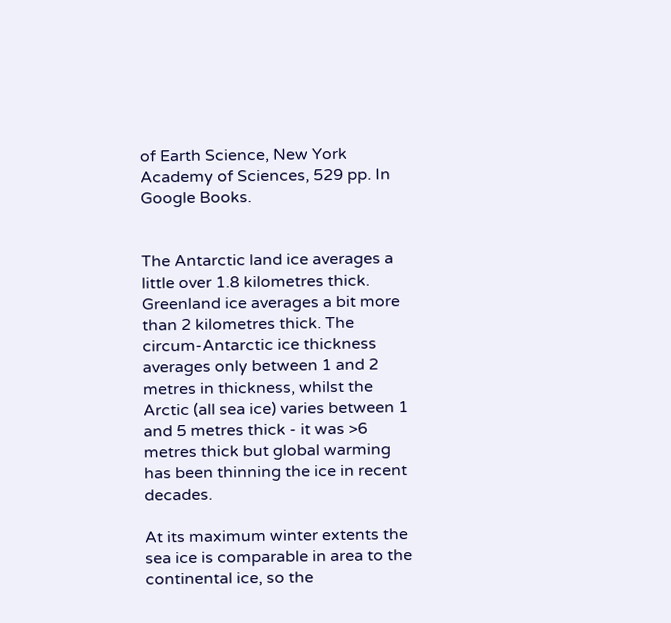of Earth Science, New York Academy of Sciences, 529 pp. In Google Books.


The Antarctic land ice averages a little over 1.8 kilometres thick. Greenland ice averages a bit more than 2 kilometres thick. The circum-Antarctic ice thickness averages only between 1 and 2 metres in thickness, whilst the Arctic (all sea ice) varies between 1 and 5 metres thick - it was >6 metres thick but global warming has been thinning the ice in recent decades.

At its maximum winter extents the sea ice is comparable in area to the continental ice, so the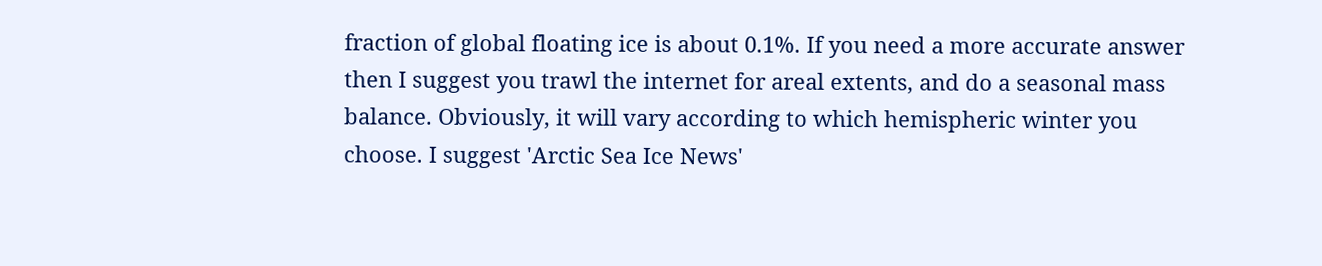fraction of global floating ice is about 0.1%. If you need a more accurate answer then I suggest you trawl the internet for areal extents, and do a seasonal mass balance. Obviously, it will vary according to which hemispheric winter you choose. I suggest 'Arctic Sea Ice News'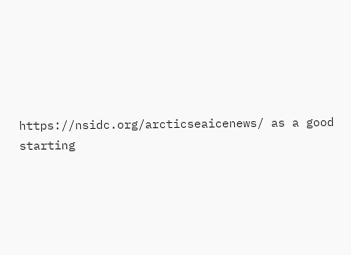https://nsidc.org/arcticseaicenews/ as a good starting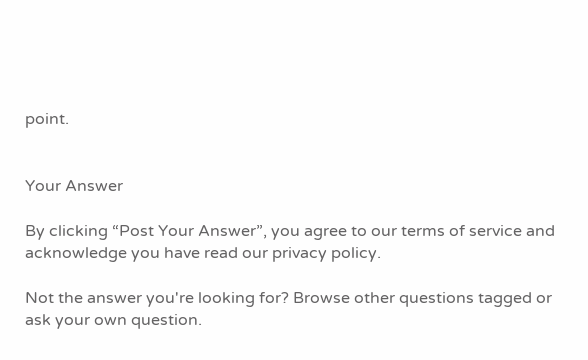point.


Your Answer

By clicking “Post Your Answer”, you agree to our terms of service and acknowledge you have read our privacy policy.

Not the answer you're looking for? Browse other questions tagged or ask your own question.